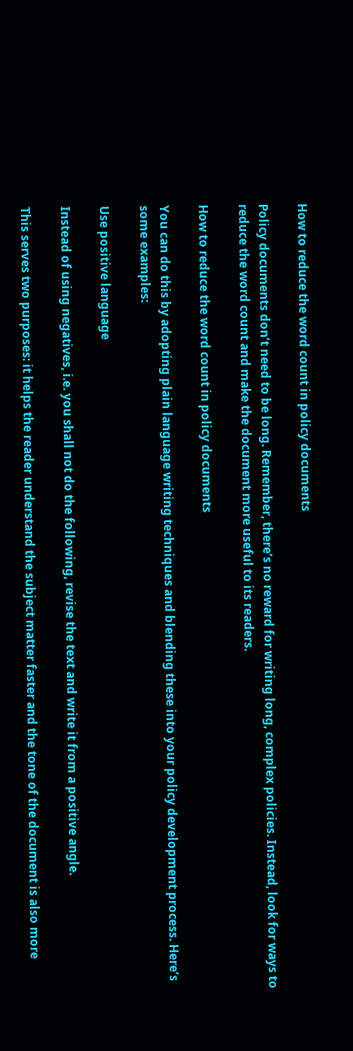How to reduce the word count in policy documents

Policy documents don’t need to be long. Remember, there’s no reward for writing long, complex policies. Instead, look for ways to reduce the word count and make the document more useful to its readers.

How to reduce the word count in policy documents

You can do this by adopting plain language writing techniques and blending these into your policy development process. Here’s some examples:

Use positive language

Instead of using negatives, i.e. you shall not do the following, revise the text and write it from a positive angle.

This serves two purposes: it helps the reader understand the subject matter faster and the tone of the document is also more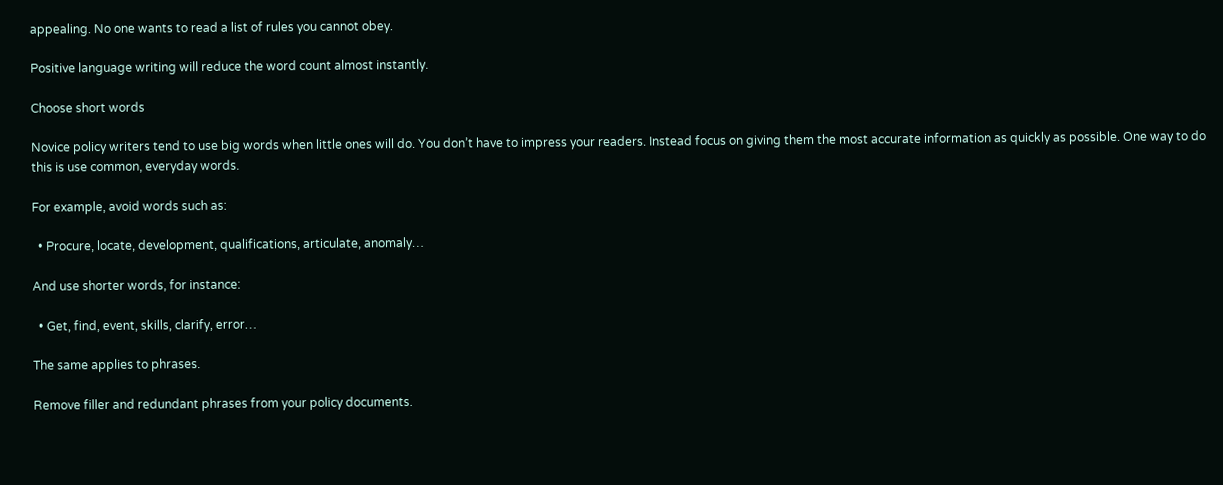appealing. No one wants to read a list of rules you cannot obey.

Positive language writing will reduce the word count almost instantly.

Choose short words

Novice policy writers tend to use big words when little ones will do. You don’t have to impress your readers. Instead focus on giving them the most accurate information as quickly as possible. One way to do this is use common, everyday words.

For example, avoid words such as:

  • Procure, locate, development, qualifications, articulate, anomaly…

And use shorter words, for instance:

  • Get, find, event, skills, clarify, error…

The same applies to phrases.

Remove filler and redundant phrases from your policy documents.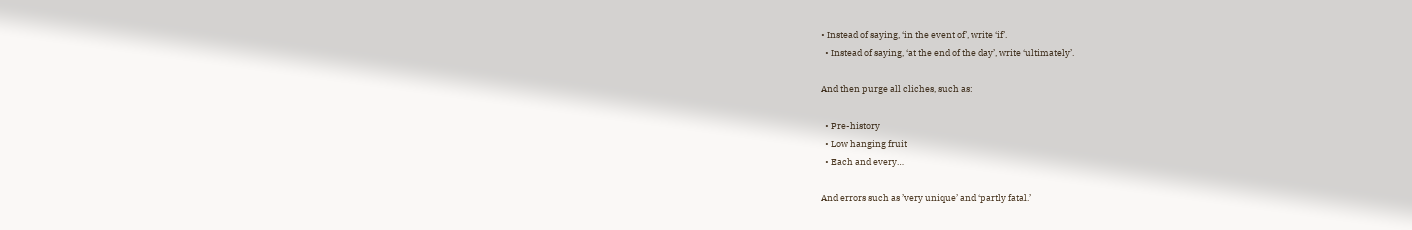• Instead of saying, ‘in the event of’, write ‘if’.
  • Instead of saying, ‘at the end of the day’, write ‘ultimately’.

And then purge all cliches, such as:

  • Pre-history
  • Low hanging fruit
  • Each and every…

And errors such as ’very unique’ and ‘partly fatal.’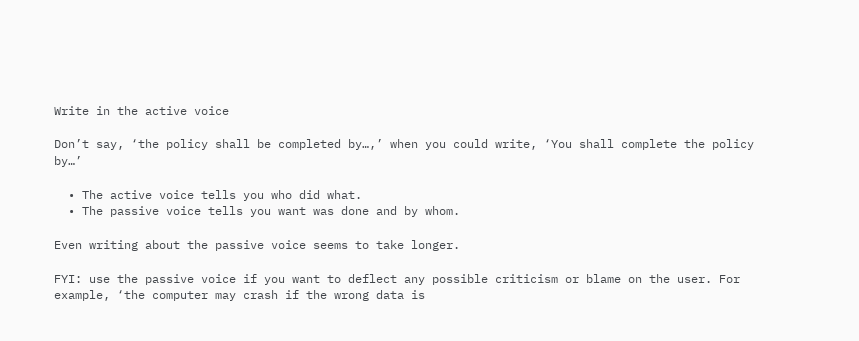Write in the active voice

Don’t say, ‘the policy shall be completed by…,’ when you could write, ‘You shall complete the policy by…’

  • The active voice tells you who did what.
  • The passive voice tells you want was done and by whom.

Even writing about the passive voice seems to take longer.

FYI: use the passive voice if you want to deflect any possible criticism or blame on the user. For example, ‘the computer may crash if the wrong data is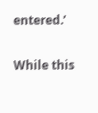entered.’

While this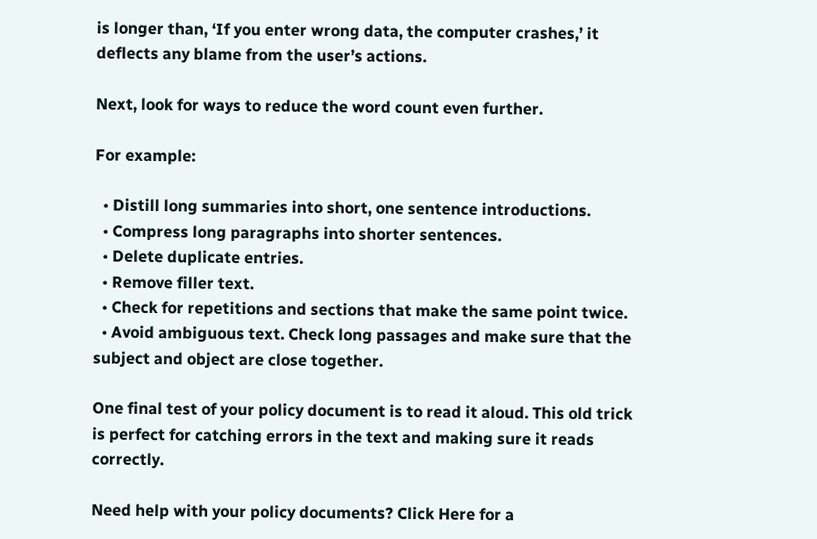is longer than, ‘If you enter wrong data, the computer crashes,’ it deflects any blame from the user’s actions.

Next, look for ways to reduce the word count even further.

For example:

  • Distill long summaries into short, one sentence introductions.
  • Compress long paragraphs into shorter sentences.
  • Delete duplicate entries.
  • Remove filler text.
  • Check for repetitions and sections that make the same point twice.
  • Avoid ambiguous text. Check long passages and make sure that the subject and object are close together.

One final test of your policy document is to read it aloud. This old trick is perfect for catching errors in the text and making sure it reads correctly.

Need help with your policy documents? Click Here for a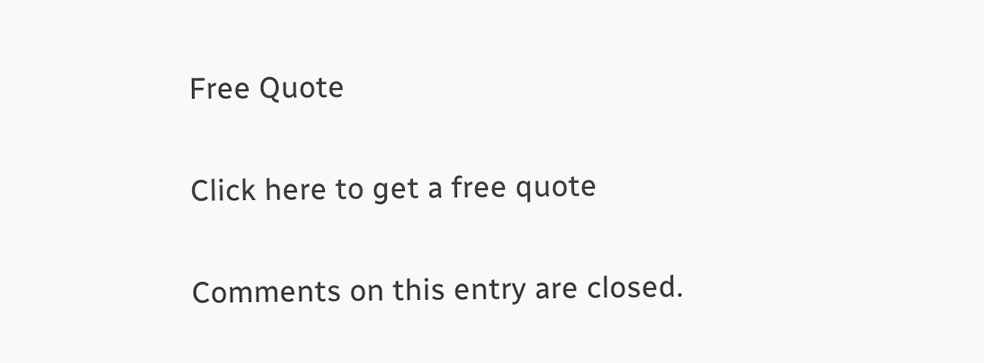Free Quote

Click here to get a free quote

Comments on this entry are closed.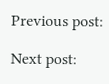Previous post:

Next post: